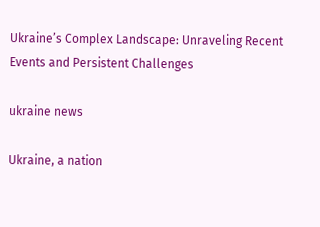Ukraine’s Complex Landscape: Unraveling Recent Events and Persistent Challenges

ukraine news

Ukraine, a nation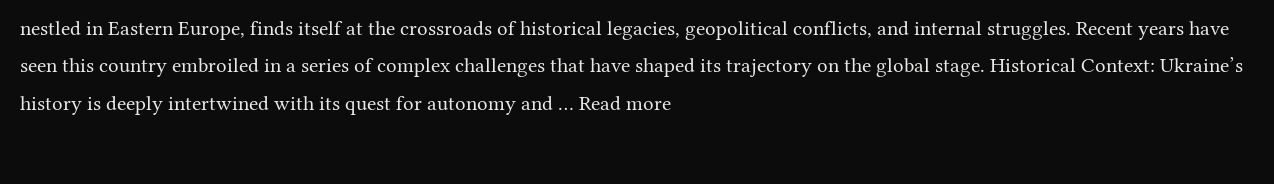nestled in Eastern Europe, finds itself at the crossroads of historical legacies, geopolitical conflicts, and internal struggles. Recent years have seen this country embroiled in a series of complex challenges that have shaped its trajectory on the global stage. Historical Context: Ukraine’s history is deeply intertwined with its quest for autonomy and … Read more